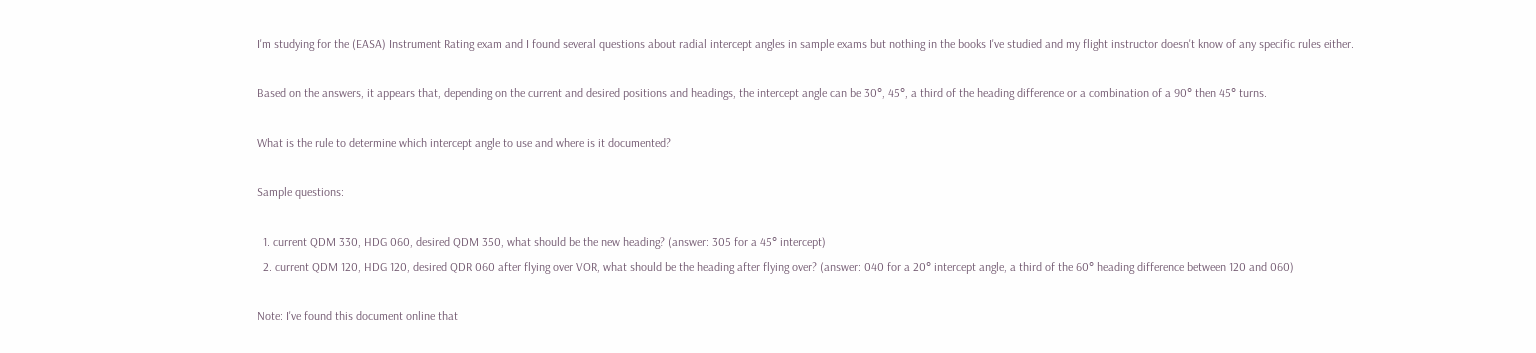I'm studying for the (EASA) Instrument Rating exam and I found several questions about radial intercept angles in sample exams but nothing in the books I've studied and my flight instructor doesn't know of any specific rules either.

Based on the answers, it appears that, depending on the current and desired positions and headings, the intercept angle can be 30°, 45°, a third of the heading difference or a combination of a 90° then 45° turns.

What is the rule to determine which intercept angle to use and where is it documented?

Sample questions:

  1. current QDM 330, HDG 060, desired QDM 350, what should be the new heading? (answer: 305 for a 45° intercept)
  2. current QDM 120, HDG 120, desired QDR 060 after flying over VOR, what should be the heading after flying over? (answer: 040 for a 20° intercept angle, a third of the 60° heading difference between 120 and 060)

Note: I've found this document online that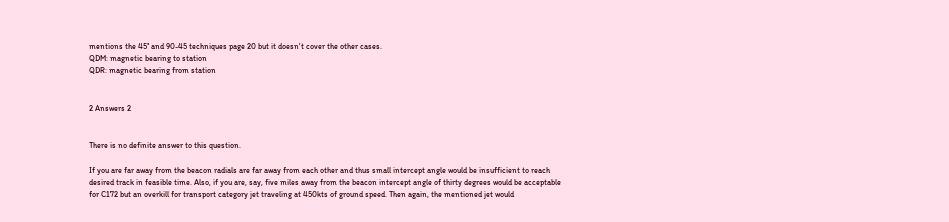mentions the 45° and 90-45 techniques page 20 but it doesn't cover the other cases.
QDM: magnetic bearing to station
QDR: magnetic bearing from station


2 Answers 2


There is no definite answer to this question.

If you are far away from the beacon radials are far away from each other and thus small intercept angle would be insufficient to reach desired track in feasible time. Also, if you are, say, five miles away from the beacon intercept angle of thirty degrees would be acceptable for C172 but an overkill for transport category jet traveling at 450kts of ground speed. Then again, the mentioned jet would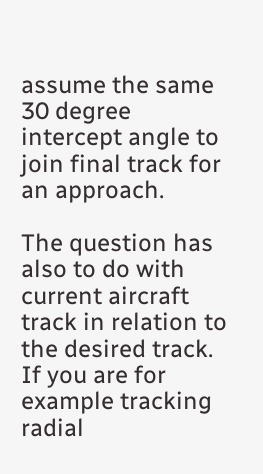assume the same 30 degree intercept angle to join final track for an approach.

The question has also to do with current aircraft track in relation to the desired track. If you are for example tracking radial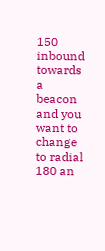150 inbound towards a beacon and you want to change to radial 180 an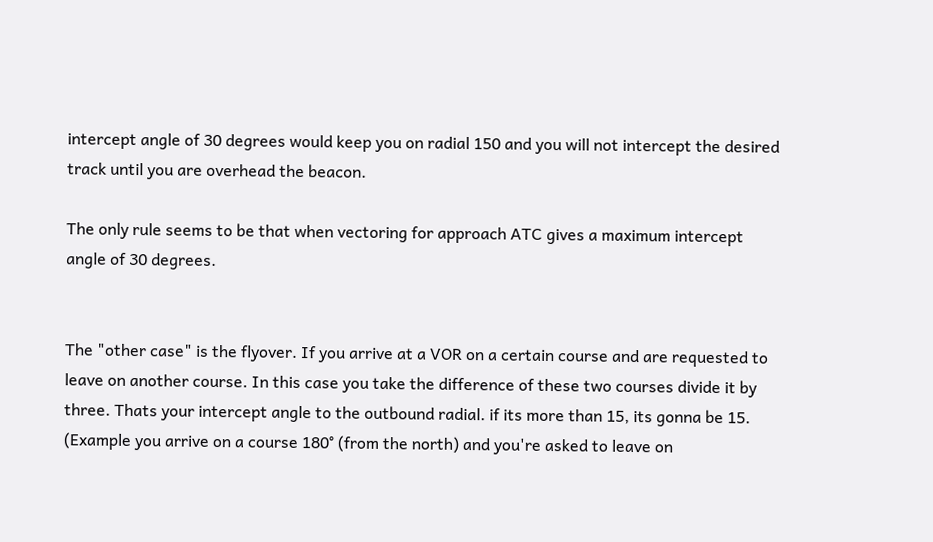intercept angle of 30 degrees would keep you on radial 150 and you will not intercept the desired track until you are overhead the beacon.

The only rule seems to be that when vectoring for approach ATC gives a maximum intercept angle of 30 degrees.


The "other case" is the flyover. If you arrive at a VOR on a certain course and are requested to leave on another course. In this case you take the difference of these two courses divide it by three. Thats your intercept angle to the outbound radial. if its more than 15, its gonna be 15. (Example you arrive on a course 180° (from the north) and you're asked to leave on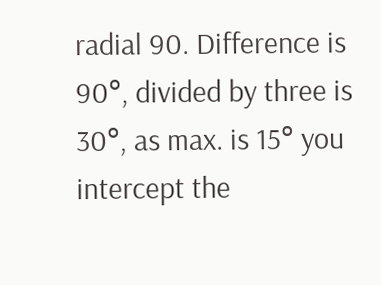radial 90. Difference is 90°, divided by three is 30°, as max. is 15° you intercept the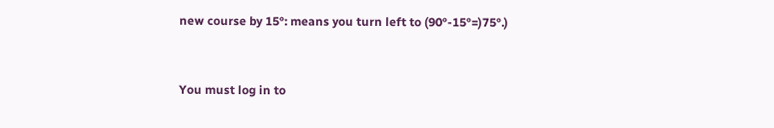new course by 15°: means you turn left to (90°-15°=)75°.)


You must log in to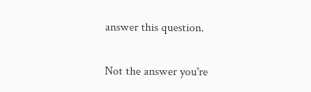answer this question.

Not the answer you're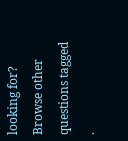looking for? Browse other questions tagged .